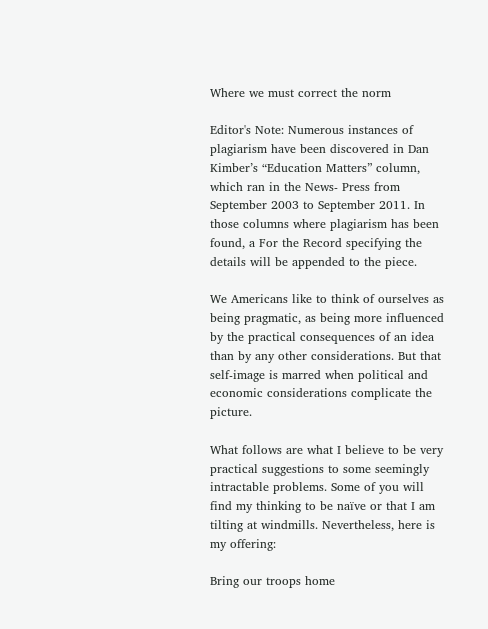Where we must correct the norm

Editor's Note: Numerous instances of plagiarism have been discovered in Dan Kimber’s “Education Matters” column, which ran in the News- Press from September 2003 to September 2011. In those columns where plagiarism has been found, a For the Record specifying the details will be appended to the piece.

We Americans like to think of ourselves as being pragmatic, as being more influenced by the practical consequences of an idea than by any other considerations. But that self-image is marred when political and economic considerations complicate the picture.

What follows are what I believe to be very practical suggestions to some seemingly intractable problems. Some of you will find my thinking to be naïve or that I am tilting at windmills. Nevertheless, here is my offering:

Bring our troops home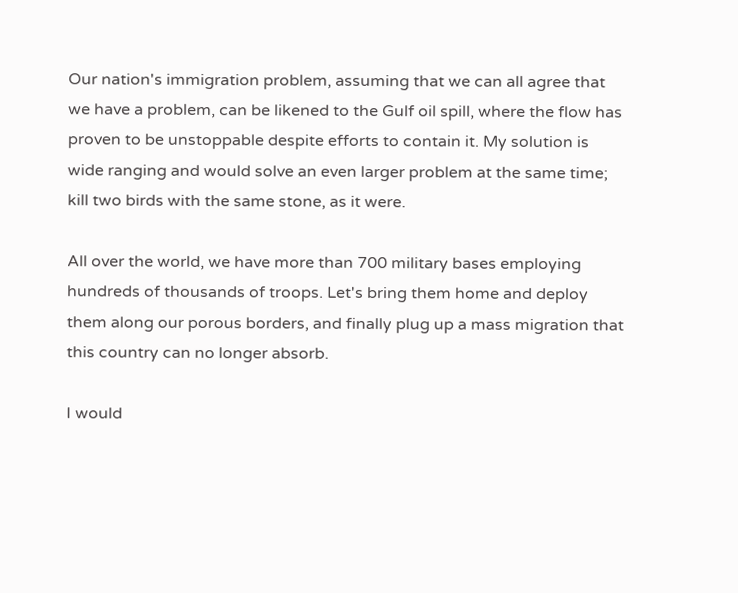Our nation's immigration problem, assuming that we can all agree that we have a problem, can be likened to the Gulf oil spill, where the flow has proven to be unstoppable despite efforts to contain it. My solution is wide ranging and would solve an even larger problem at the same time; kill two birds with the same stone, as it were.

All over the world, we have more than 700 military bases employing hundreds of thousands of troops. Let's bring them home and deploy them along our porous borders, and finally plug up a mass migration that this country can no longer absorb.

I would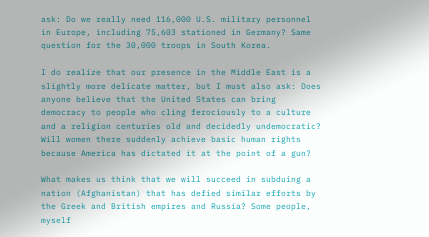ask: Do we really need 116,000 U.S. military personnel in Europe, including 75,603 stationed in Germany? Same question for the 30,000 troops in South Korea.

I do realize that our presence in the Middle East is a slightly more delicate matter, but I must also ask: Does anyone believe that the United States can bring democracy to people who cling ferociously to a culture and a religion centuries old and decidedly undemocratic? Will women there suddenly achieve basic human rights because America has dictated it at the point of a gun?

What makes us think that we will succeed in subduing a nation (Afghanistan) that has defied similar efforts by the Greek and British empires and Russia? Some people, myself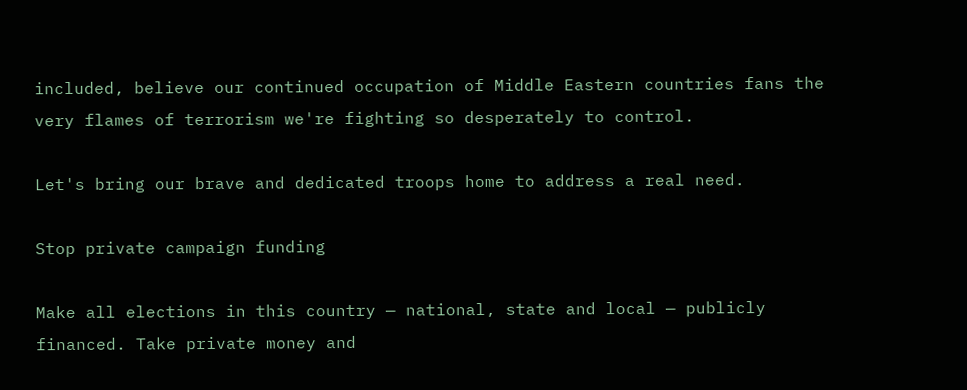included, believe our continued occupation of Middle Eastern countries fans the very flames of terrorism we're fighting so desperately to control.

Let's bring our brave and dedicated troops home to address a real need.

Stop private campaign funding

Make all elections in this country — national, state and local — publicly financed. Take private money and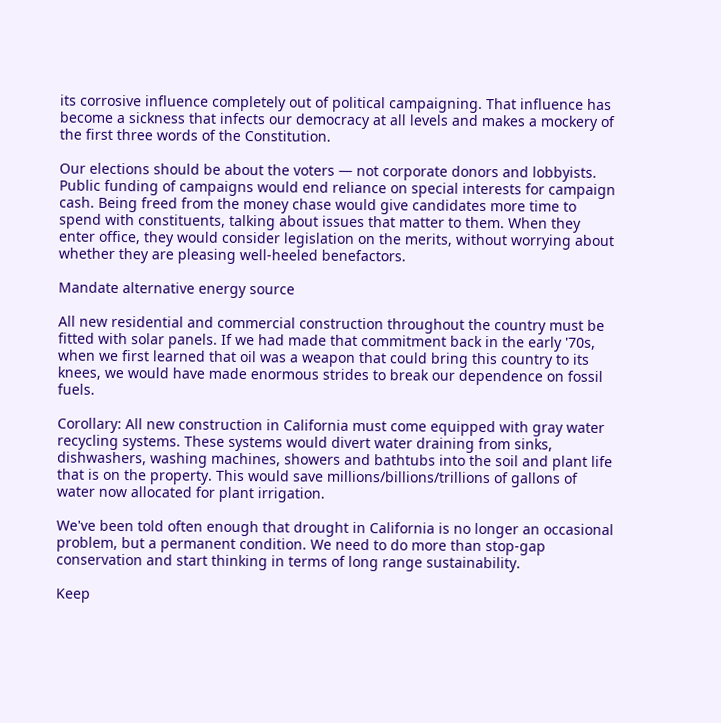its corrosive influence completely out of political campaigning. That influence has become a sickness that infects our democracy at all levels and makes a mockery of the first three words of the Constitution.

Our elections should be about the voters — not corporate donors and lobbyists. Public funding of campaigns would end reliance on special interests for campaign cash. Being freed from the money chase would give candidates more time to spend with constituents, talking about issues that matter to them. When they enter office, they would consider legislation on the merits, without worrying about whether they are pleasing well-heeled benefactors.

Mandate alternative energy source

All new residential and commercial construction throughout the country must be fitted with solar panels. If we had made that commitment back in the early '70s, when we first learned that oil was a weapon that could bring this country to its knees, we would have made enormous strides to break our dependence on fossil fuels.

Corollary: All new construction in California must come equipped with gray water recycling systems. These systems would divert water draining from sinks, dishwashers, washing machines, showers and bathtubs into the soil and plant life that is on the property. This would save millions/billions/trillions of gallons of water now allocated for plant irrigation.

We've been told often enough that drought in California is no longer an occasional problem, but a permanent condition. We need to do more than stop-gap conservation and start thinking in terms of long range sustainability.

Keep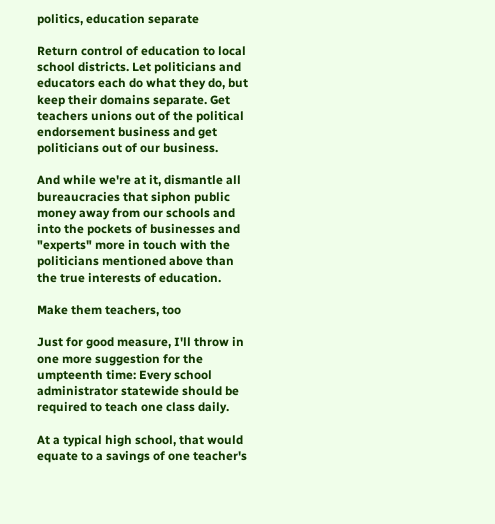politics, education separate

Return control of education to local school districts. Let politicians and educators each do what they do, but keep their domains separate. Get teachers unions out of the political endorsement business and get politicians out of our business.

And while we're at it, dismantle all bureaucracies that siphon public money away from our schools and into the pockets of businesses and "experts" more in touch with the politicians mentioned above than the true interests of education.

Make them teachers, too

Just for good measure, I'll throw in one more suggestion for the umpteenth time: Every school administrator statewide should be required to teach one class daily.

At a typical high school, that would equate to a savings of one teacher's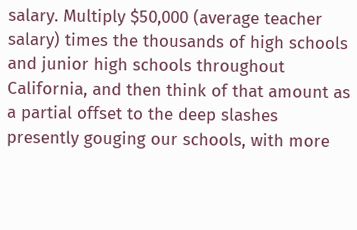salary. Multiply $50,000 (average teacher salary) times the thousands of high schools and junior high schools throughout California, and then think of that amount as a partial offset to the deep slashes presently gouging our schools, with more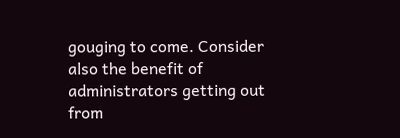gouging to come. Consider also the benefit of administrators getting out from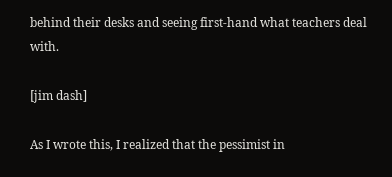behind their desks and seeing first-hand what teachers deal with.

[jim dash]

As I wrote this, I realized that the pessimist in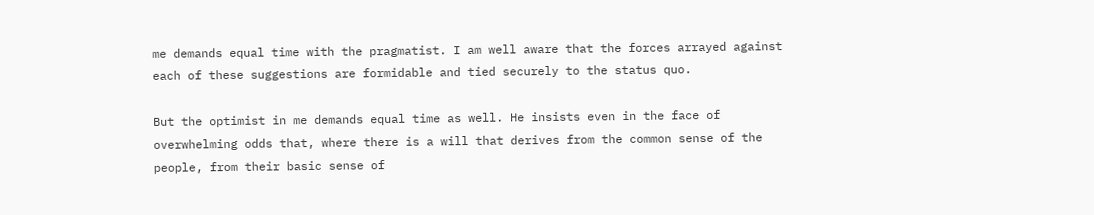me demands equal time with the pragmatist. I am well aware that the forces arrayed against each of these suggestions are formidable and tied securely to the status quo.

But the optimist in me demands equal time as well. He insists even in the face of overwhelming odds that, where there is a will that derives from the common sense of the people, from their basic sense of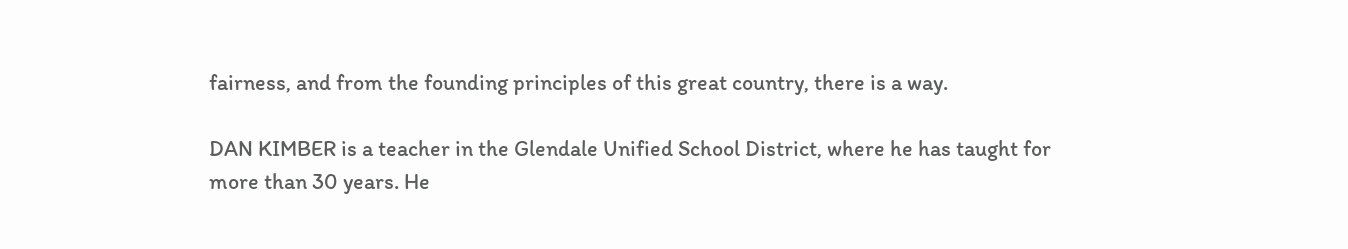fairness, and from the founding principles of this great country, there is a way.

DAN KIMBER is a teacher in the Glendale Unified School District, where he has taught for more than 30 years. He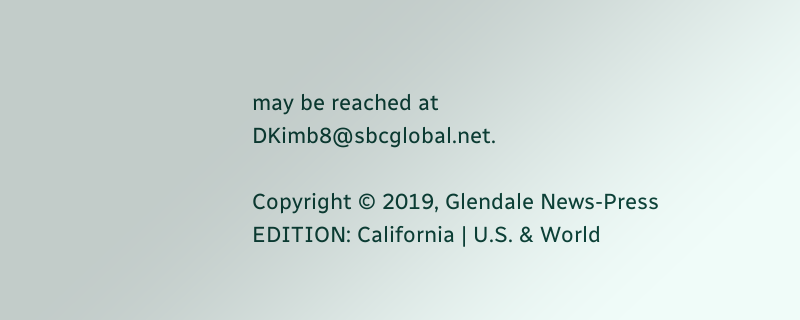may be reached at DKimb8@sbcglobal.net.

Copyright © 2019, Glendale News-Press
EDITION: California | U.S. & World